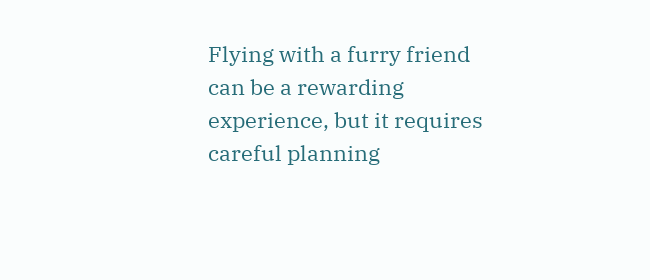Flying with a furry friend can be a rewarding experience, but it requires careful planning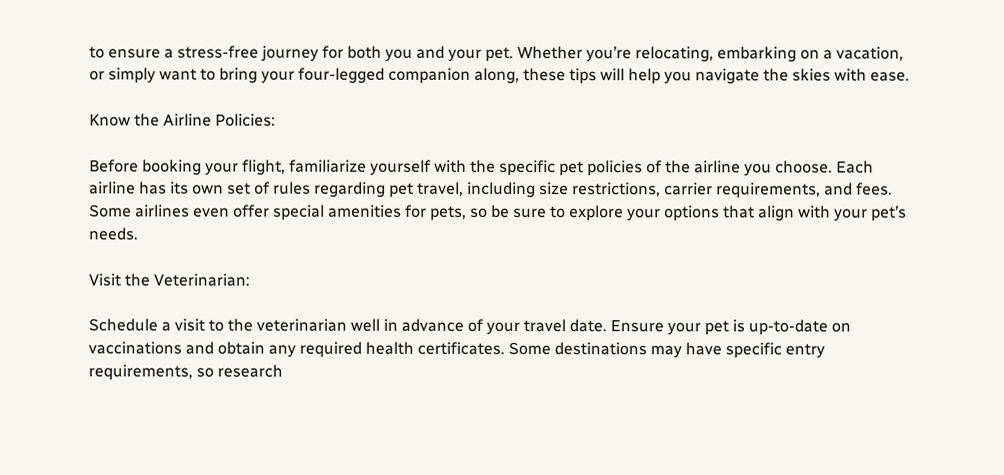to ensure a stress-free journey for both you and your pet. Whether you’re relocating, embarking on a vacation, or simply want to bring your four-legged companion along, these tips will help you navigate the skies with ease.

Know the Airline Policies:

Before booking your flight, familiarize yourself with the specific pet policies of the airline you choose. Each airline has its own set of rules regarding pet travel, including size restrictions, carrier requirements, and fees. Some airlines even offer special amenities for pets, so be sure to explore your options that align with your pet’s needs.

Visit the Veterinarian:

Schedule a visit to the veterinarian well in advance of your travel date. Ensure your pet is up-to-date on vaccinations and obtain any required health certificates. Some destinations may have specific entry requirements, so research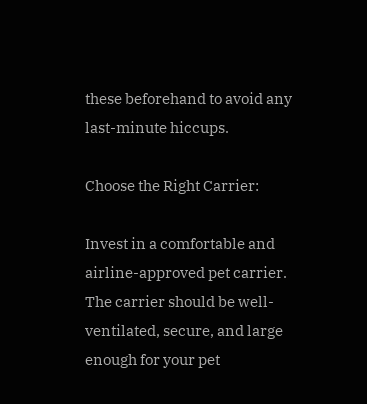these beforehand to avoid any last-minute hiccups.

Choose the Right Carrier:

Invest in a comfortable and airline-approved pet carrier. The carrier should be well-ventilated, secure, and large enough for your pet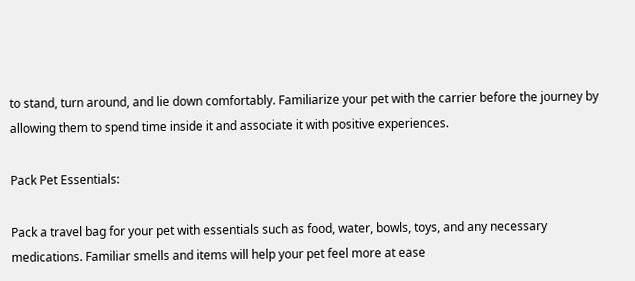to stand, turn around, and lie down comfortably. Familiarize your pet with the carrier before the journey by allowing them to spend time inside it and associate it with positive experiences.

Pack Pet Essentials:

Pack a travel bag for your pet with essentials such as food, water, bowls, toys, and any necessary medications. Familiar smells and items will help your pet feel more at ease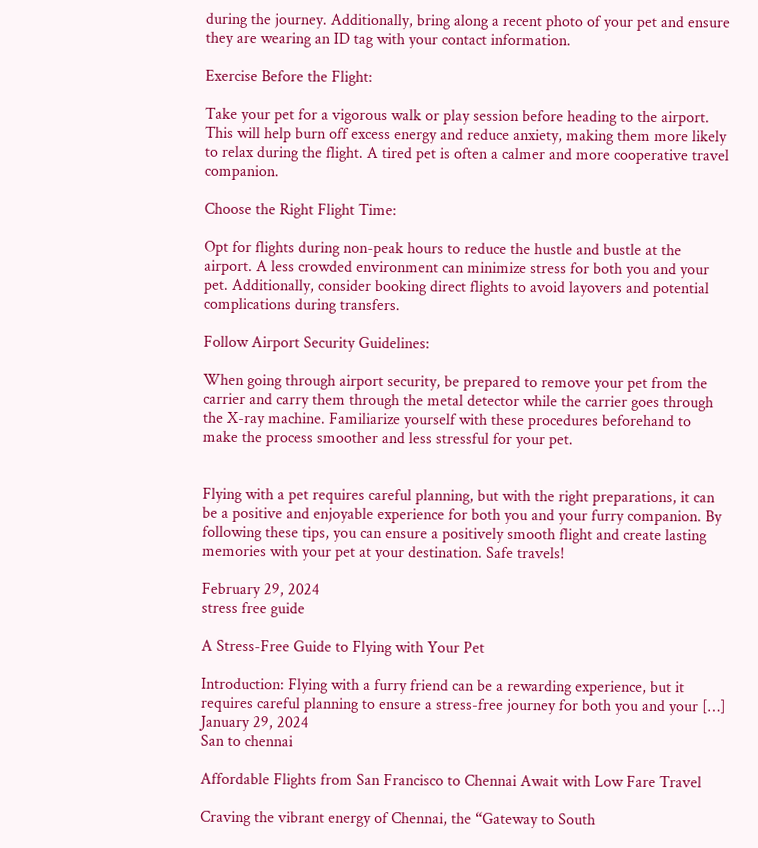during the journey. Additionally, bring along a recent photo of your pet and ensure they are wearing an ID tag with your contact information.

Exercise Before the Flight:

Take your pet for a vigorous walk or play session before heading to the airport. This will help burn off excess energy and reduce anxiety, making them more likely to relax during the flight. A tired pet is often a calmer and more cooperative travel companion.

Choose the Right Flight Time:

Opt for flights during non-peak hours to reduce the hustle and bustle at the airport. A less crowded environment can minimize stress for both you and your pet. Additionally, consider booking direct flights to avoid layovers and potential complications during transfers.

Follow Airport Security Guidelines:

When going through airport security, be prepared to remove your pet from the carrier and carry them through the metal detector while the carrier goes through the X-ray machine. Familiarize yourself with these procedures beforehand to make the process smoother and less stressful for your pet.


Flying with a pet requires careful planning, but with the right preparations, it can be a positive and enjoyable experience for both you and your furry companion. By following these tips, you can ensure a positively smooth flight and create lasting memories with your pet at your destination. Safe travels!

February 29, 2024
stress free guide

A Stress-Free Guide to Flying with Your Pet

Introduction: Flying with a furry friend can be a rewarding experience, but it requires careful planning to ensure a stress-free journey for both you and your […]
January 29, 2024
San to chennai

Affordable Flights from San Francisco to Chennai Await with Low Fare Travel

Craving the vibrant energy of Chennai, the “Gateway to South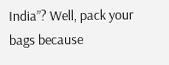India”? Well, pack your bags because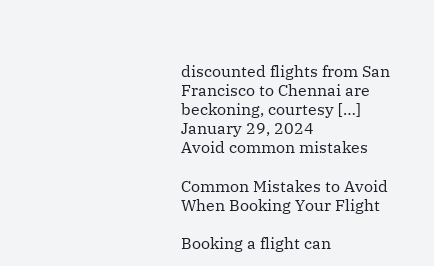discounted flights from San Francisco to Chennai are beckoning, courtesy […]
January 29, 2024
Avoid common mistakes

Common Mistakes to Avoid When Booking Your Flight

Booking a flight can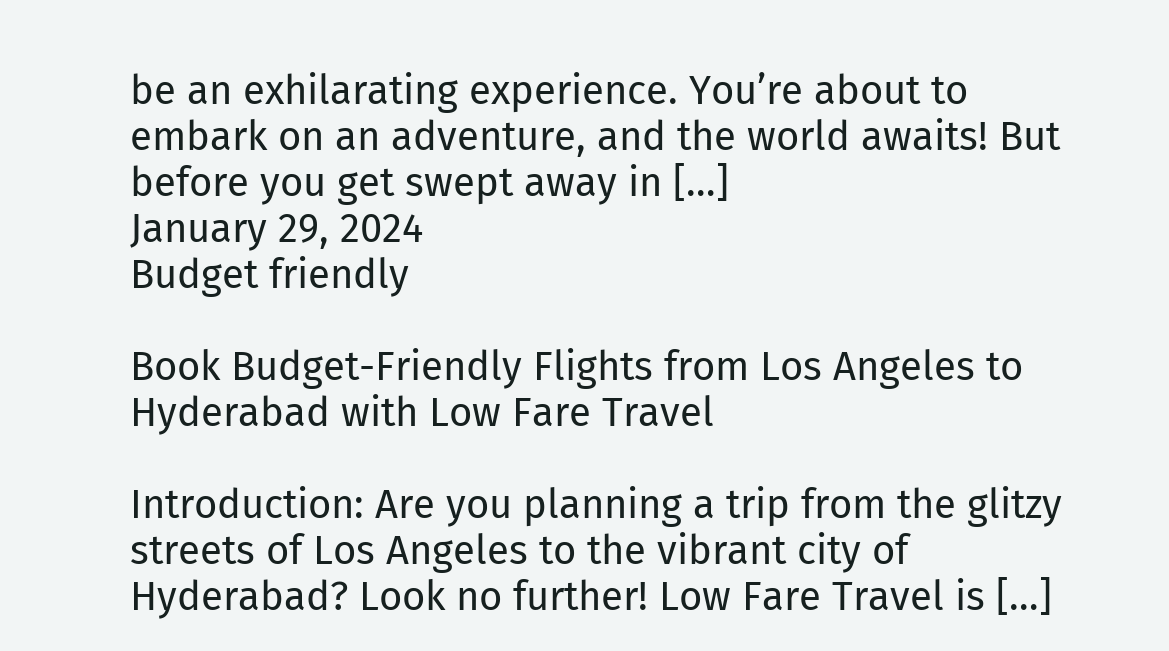be an exhilarating experience. You’re about to embark on an adventure, and the world awaits! But before you get swept away in […]
January 29, 2024
Budget friendly

Book Budget-Friendly Flights from Los Angeles to Hyderabad with Low Fare Travel

Introduction: Are you planning a trip from the glitzy streets of Los Angeles to the vibrant city of Hyderabad? Look no further! Low Fare Travel is […]